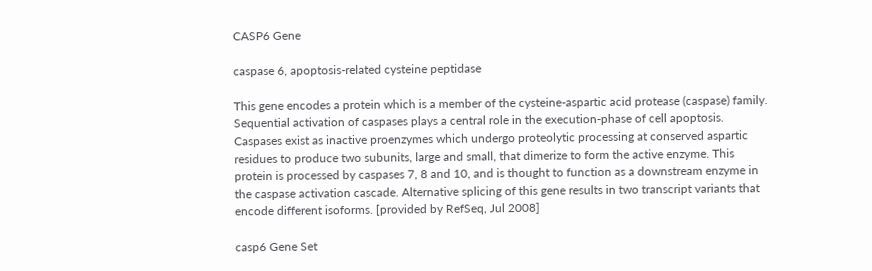CASP6 Gene

caspase 6, apoptosis-related cysteine peptidase

This gene encodes a protein which is a member of the cysteine-aspartic acid protease (caspase) family. Sequential activation of caspases plays a central role in the execution-phase of cell apoptosis. Caspases exist as inactive proenzymes which undergo proteolytic processing at conserved aspartic residues to produce two subunits, large and small, that dimerize to form the active enzyme. This protein is processed by caspases 7, 8 and 10, and is thought to function as a downstream enzyme in the caspase activation cascade. Alternative splicing of this gene results in two transcript variants that encode different isoforms. [provided by RefSeq, Jul 2008]

casp6 Gene Set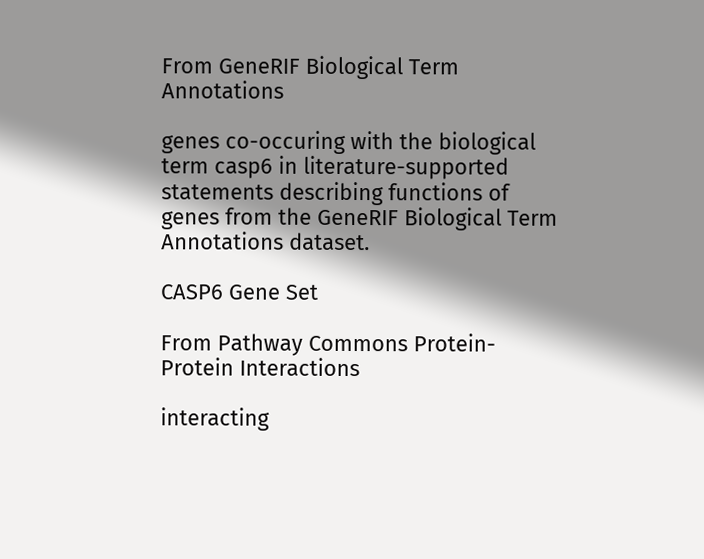From GeneRIF Biological Term Annotations

genes co-occuring with the biological term casp6 in literature-supported statements describing functions of genes from the GeneRIF Biological Term Annotations dataset.

CASP6 Gene Set

From Pathway Commons Protein-Protein Interactions

interacting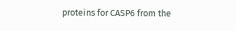proteins for CASP6 from the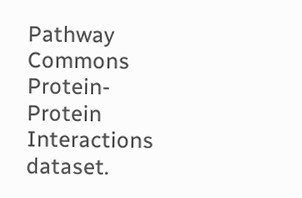Pathway Commons Protein-Protein Interactions dataset.